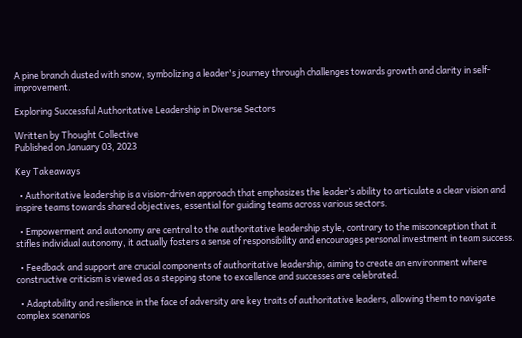A pine branch dusted with snow, symbolizing a leader's journey through challenges towards growth and clarity in self-improvement.

Exploring Successful Authoritative Leadership in Diverse Sectors

Written by Thought Collective
Published on January 03, 2023

Key Takeaways

  • Authoritative leadership is a vision-driven approach that emphasizes the leader’s ability to articulate a clear vision and inspire teams towards shared objectives, essential for guiding teams across various sectors.

  • Empowerment and autonomy are central to the authoritative leadership style, contrary to the misconception that it stifles individual autonomy, it actually fosters a sense of responsibility and encourages personal investment in team success.

  • Feedback and support are crucial components of authoritative leadership, aiming to create an environment where constructive criticism is viewed as a stepping stone to excellence and successes are celebrated.

  • Adaptability and resilience in the face of adversity are key traits of authoritative leaders, allowing them to navigate complex scenarios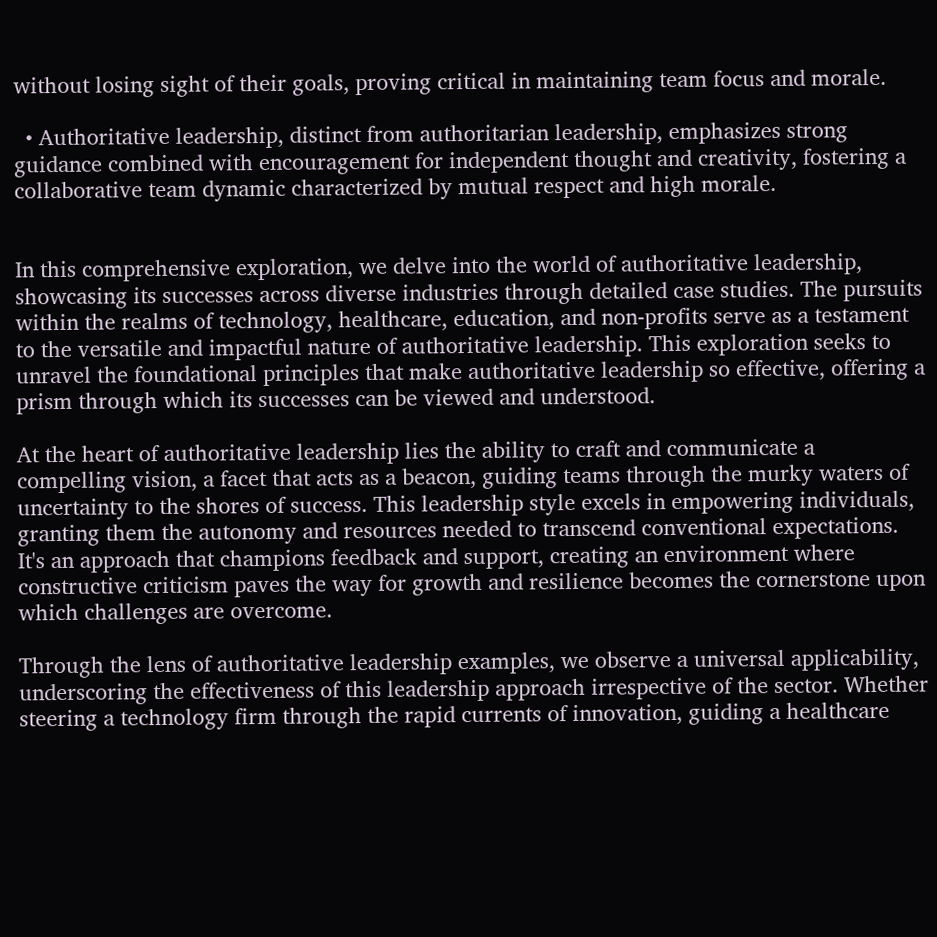without losing sight of their goals, proving critical in maintaining team focus and morale.

  • Authoritative leadership, distinct from authoritarian leadership, emphasizes strong guidance combined with encouragement for independent thought and creativity, fostering a collaborative team dynamic characterized by mutual respect and high morale.


In this comprehensive exploration, we delve into the world of authoritative leadership, showcasing its successes across diverse industries through detailed case studies. The pursuits within the realms of technology, healthcare, education, and non-profits serve as a testament to the versatile and impactful nature of authoritative leadership. This exploration seeks to unravel the foundational principles that make authoritative leadership so effective, offering a prism through which its successes can be viewed and understood.

At the heart of authoritative leadership lies the ability to craft and communicate a compelling vision, a facet that acts as a beacon, guiding teams through the murky waters of uncertainty to the shores of success. This leadership style excels in empowering individuals, granting them the autonomy and resources needed to transcend conventional expectations. It's an approach that champions feedback and support, creating an environment where constructive criticism paves the way for growth and resilience becomes the cornerstone upon which challenges are overcome.

Through the lens of authoritative leadership examples, we observe a universal applicability, underscoring the effectiveness of this leadership approach irrespective of the sector. Whether steering a technology firm through the rapid currents of innovation, guiding a healthcare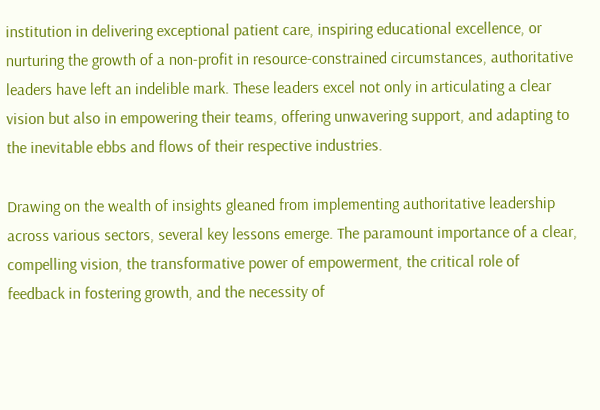institution in delivering exceptional patient care, inspiring educational excellence, or nurturing the growth of a non-profit in resource-constrained circumstances, authoritative leaders have left an indelible mark. These leaders excel not only in articulating a clear vision but also in empowering their teams, offering unwavering support, and adapting to the inevitable ebbs and flows of their respective industries.

Drawing on the wealth of insights gleaned from implementing authoritative leadership across various sectors, several key lessons emerge. The paramount importance of a clear, compelling vision, the transformative power of empowerment, the critical role of feedback in fostering growth, and the necessity of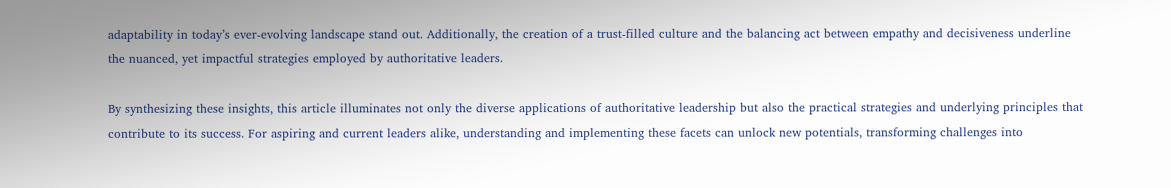adaptability in today’s ever-evolving landscape stand out. Additionally, the creation of a trust-filled culture and the balancing act between empathy and decisiveness underline the nuanced, yet impactful strategies employed by authoritative leaders.

By synthesizing these insights, this article illuminates not only the diverse applications of authoritative leadership but also the practical strategies and underlying principles that contribute to its success. For aspiring and current leaders alike, understanding and implementing these facets can unlock new potentials, transforming challenges into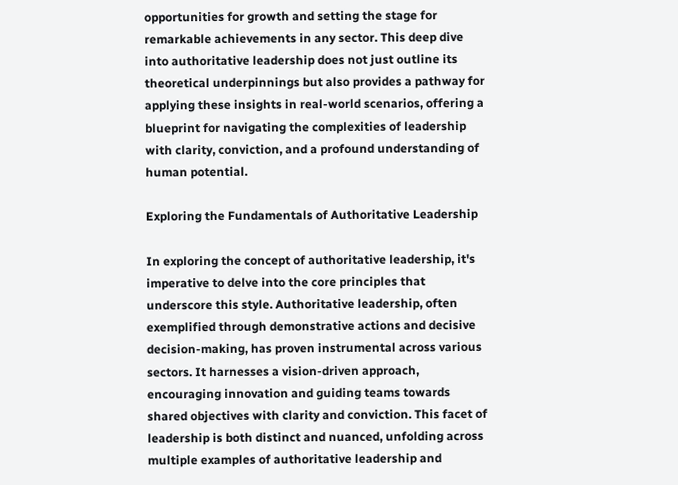opportunities for growth and setting the stage for remarkable achievements in any sector. This deep dive into authoritative leadership does not just outline its theoretical underpinnings but also provides a pathway for applying these insights in real-world scenarios, offering a blueprint for navigating the complexities of leadership with clarity, conviction, and a profound understanding of human potential.

Exploring the Fundamentals of Authoritative Leadership

In exploring the concept of authoritative leadership, it's imperative to delve into the core principles that underscore this style. Authoritative leadership, often exemplified through demonstrative actions and decisive decision-making, has proven instrumental across various sectors. It harnesses a vision-driven approach, encouraging innovation and guiding teams towards shared objectives with clarity and conviction. This facet of leadership is both distinct and nuanced, unfolding across multiple examples of authoritative leadership and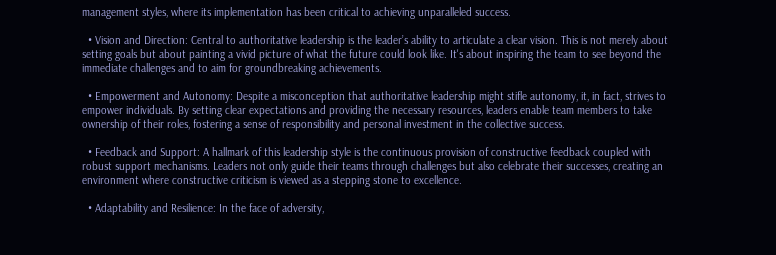management styles, where its implementation has been critical to achieving unparalleled success.

  • Vision and Direction: Central to authoritative leadership is the leader’s ability to articulate a clear vision. This is not merely about setting goals but about painting a vivid picture of what the future could look like. It's about inspiring the team to see beyond the immediate challenges and to aim for groundbreaking achievements.

  • Empowerment and Autonomy: Despite a misconception that authoritative leadership might stifle autonomy, it, in fact, strives to empower individuals. By setting clear expectations and providing the necessary resources, leaders enable team members to take ownership of their roles, fostering a sense of responsibility and personal investment in the collective success.

  • Feedback and Support: A hallmark of this leadership style is the continuous provision of constructive feedback coupled with robust support mechanisms. Leaders not only guide their teams through challenges but also celebrate their successes, creating an environment where constructive criticism is viewed as a stepping stone to excellence.

  • Adaptability and Resilience: In the face of adversity,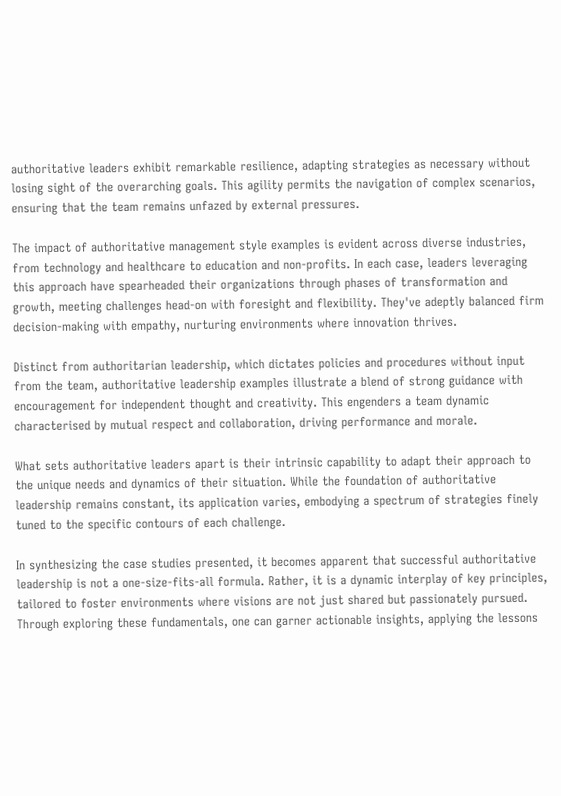authoritative leaders exhibit remarkable resilience, adapting strategies as necessary without losing sight of the overarching goals. This agility permits the navigation of complex scenarios, ensuring that the team remains unfazed by external pressures.

The impact of authoritative management style examples is evident across diverse industries, from technology and healthcare to education and non-profits. In each case, leaders leveraging this approach have spearheaded their organizations through phases of transformation and growth, meeting challenges head-on with foresight and flexibility. They've adeptly balanced firm decision-making with empathy, nurturing environments where innovation thrives.

Distinct from authoritarian leadership, which dictates policies and procedures without input from the team, authoritative leadership examples illustrate a blend of strong guidance with encouragement for independent thought and creativity. This engenders a team dynamic characterised by mutual respect and collaboration, driving performance and morale.

What sets authoritative leaders apart is their intrinsic capability to adapt their approach to the unique needs and dynamics of their situation. While the foundation of authoritative leadership remains constant, its application varies, embodying a spectrum of strategies finely tuned to the specific contours of each challenge.

In synthesizing the case studies presented, it becomes apparent that successful authoritative leadership is not a one-size-fits-all formula. Rather, it is a dynamic interplay of key principles, tailored to foster environments where visions are not just shared but passionately pursued. Through exploring these fundamentals, one can garner actionable insights, applying the lessons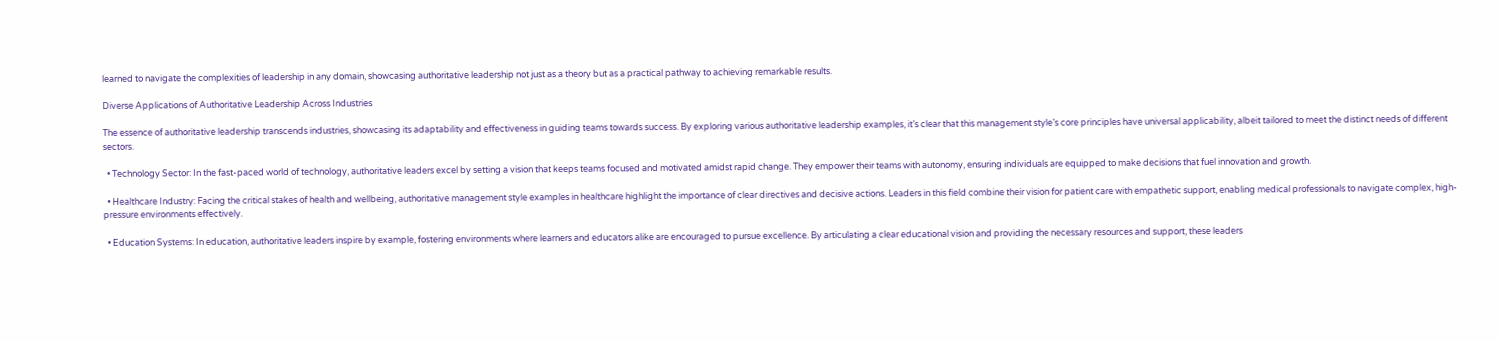learned to navigate the complexities of leadership in any domain, showcasing authoritative leadership not just as a theory but as a practical pathway to achieving remarkable results.

Diverse Applications of Authoritative Leadership Across Industries

The essence of authoritative leadership transcends industries, showcasing its adaptability and effectiveness in guiding teams towards success. By exploring various authoritative leadership examples, it’s clear that this management style’s core principles have universal applicability, albeit tailored to meet the distinct needs of different sectors.

  • Technology Sector: In the fast-paced world of technology, authoritative leaders excel by setting a vision that keeps teams focused and motivated amidst rapid change. They empower their teams with autonomy, ensuring individuals are equipped to make decisions that fuel innovation and growth.

  • Healthcare Industry: Facing the critical stakes of health and wellbeing, authoritative management style examples in healthcare highlight the importance of clear directives and decisive actions. Leaders in this field combine their vision for patient care with empathetic support, enabling medical professionals to navigate complex, high-pressure environments effectively.

  • Education Systems: In education, authoritative leaders inspire by example, fostering environments where learners and educators alike are encouraged to pursue excellence. By articulating a clear educational vision and providing the necessary resources and support, these leaders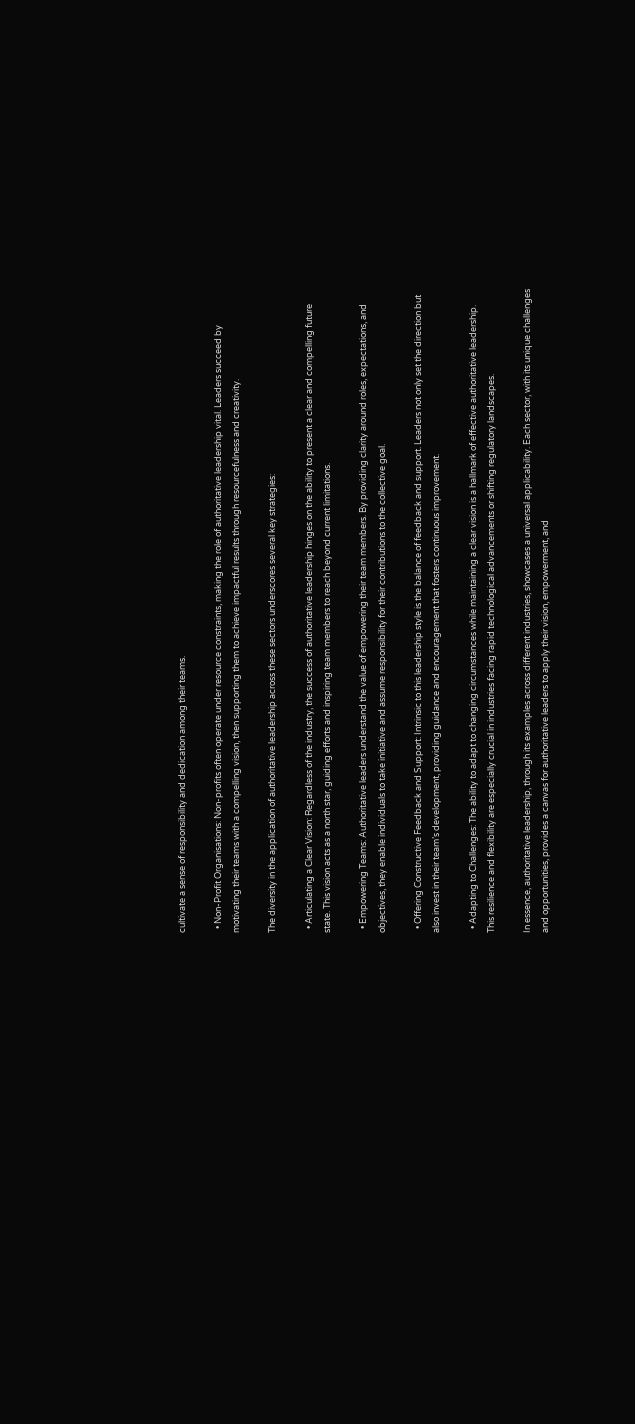cultivate a sense of responsibility and dedication among their teams.

  • Non-Profit Organisations: Non-profits often operate under resource constraints, making the role of authoritative leadership vital. Leaders succeed by motivating their teams with a compelling vision, then supporting them to achieve impactful results through resourcefulness and creativity.

The diversity in the application of authoritative leadership across these sectors underscores several key strategies:

  • Articulating a Clear Vision: Regardless of the industry, the success of authoritative leadership hinges on the ability to present a clear and compelling future state. This vision acts as a north star, guiding efforts and inspiring team members to reach beyond current limitations.

  • Empowering Teams: Authoritative leaders understand the value of empowering their team members. By providing clarity around roles, expectations, and objectives, they enable individuals to take initiative and assume responsibility for their contributions to the collective goal.

  • Offering Constructive Feedback and Support: Intrinsic to this leadership style is the balance of feedback and support. Leaders not only set the direction but also invest in their team’s development, providing guidance and encouragement that fosters continuous improvement.

  • Adapting to Challenges: The ability to adapt to changing circumstances while maintaining a clear vision is a hallmark of effective authoritative leadership. This resilience and flexibility are especially crucial in industries facing rapid technological advancements or shifting regulatory landscapes.

In essence, authoritative leadership, through its examples across different industries, showcases a universal applicability. Each sector, with its unique challenges and opportunities, provides a canvas for authoritative leaders to apply their vision, empowerment, and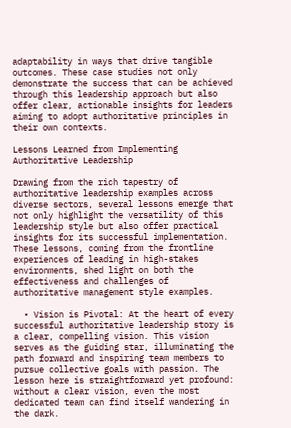adaptability in ways that drive tangible outcomes. These case studies not only demonstrate the success that can be achieved through this leadership approach but also offer clear, actionable insights for leaders aiming to adopt authoritative principles in their own contexts.

Lessons Learned from Implementing Authoritative Leadership

Drawing from the rich tapestry of authoritative leadership examples across diverse sectors, several lessons emerge that not only highlight the versatility of this leadership style but also offer practical insights for its successful implementation. These lessons, coming from the frontline experiences of leading in high-stakes environments, shed light on both the effectiveness and challenges of authoritative management style examples.

  • Vision is Pivotal: At the heart of every successful authoritative leadership story is a clear, compelling vision. This vision serves as the guiding star, illuminating the path forward and inspiring team members to pursue collective goals with passion. The lesson here is straightforward yet profound: without a clear vision, even the most dedicated team can find itself wandering in the dark.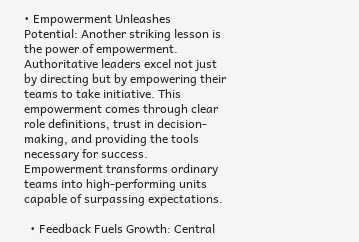• Empowerment Unleashes Potential: Another striking lesson is the power of empowerment. Authoritative leaders excel not just by directing but by empowering their teams to take initiative. This empowerment comes through clear role definitions, trust in decision-making, and providing the tools necessary for success. Empowerment transforms ordinary teams into high-performing units capable of surpassing expectations.

  • Feedback Fuels Growth: Central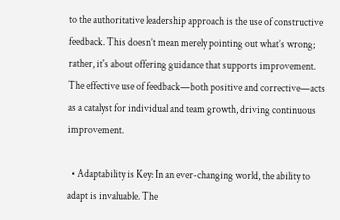to the authoritative leadership approach is the use of constructive feedback. This doesn’t mean merely pointing out what’s wrong; rather, it's about offering guidance that supports improvement. The effective use of feedback—both positive and corrective—acts as a catalyst for individual and team growth, driving continuous improvement.

  • Adaptability is Key: In an ever-changing world, the ability to adapt is invaluable. The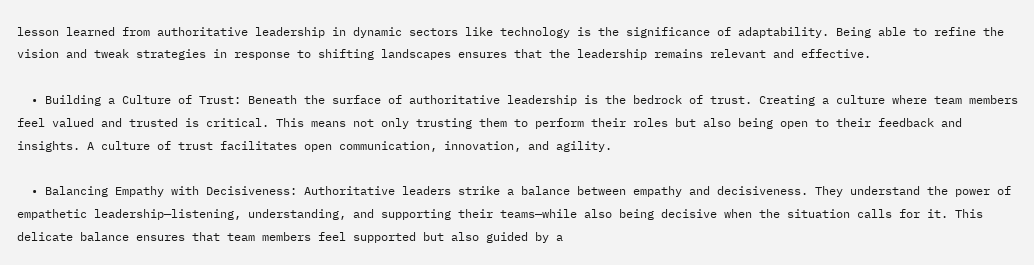lesson learned from authoritative leadership in dynamic sectors like technology is the significance of adaptability. Being able to refine the vision and tweak strategies in response to shifting landscapes ensures that the leadership remains relevant and effective.

  • Building a Culture of Trust: Beneath the surface of authoritative leadership is the bedrock of trust. Creating a culture where team members feel valued and trusted is critical. This means not only trusting them to perform their roles but also being open to their feedback and insights. A culture of trust facilitates open communication, innovation, and agility.

  • Balancing Empathy with Decisiveness: Authoritative leaders strike a balance between empathy and decisiveness. They understand the power of empathetic leadership—listening, understanding, and supporting their teams—while also being decisive when the situation calls for it. This delicate balance ensures that team members feel supported but also guided by a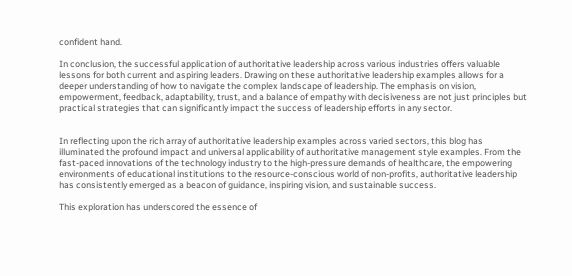confident hand.

In conclusion, the successful application of authoritative leadership across various industries offers valuable lessons for both current and aspiring leaders. Drawing on these authoritative leadership examples allows for a deeper understanding of how to navigate the complex landscape of leadership. The emphasis on vision, empowerment, feedback, adaptability, trust, and a balance of empathy with decisiveness are not just principles but practical strategies that can significantly impact the success of leadership efforts in any sector.


In reflecting upon the rich array of authoritative leadership examples across varied sectors, this blog has illuminated the profound impact and universal applicability of authoritative management style examples. From the fast-paced innovations of the technology industry to the high-pressure demands of healthcare, the empowering environments of educational institutions to the resource-conscious world of non-profits, authoritative leadership has consistently emerged as a beacon of guidance, inspiring vision, and sustainable success.

This exploration has underscored the essence of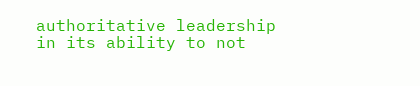authoritative leadership in its ability to not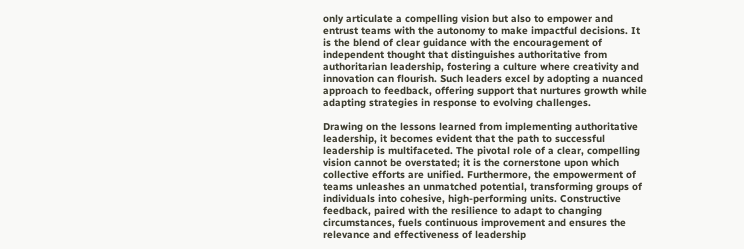only articulate a compelling vision but also to empower and entrust teams with the autonomy to make impactful decisions. It is the blend of clear guidance with the encouragement of independent thought that distinguishes authoritative from authoritarian leadership, fostering a culture where creativity and innovation can flourish. Such leaders excel by adopting a nuanced approach to feedback, offering support that nurtures growth while adapting strategies in response to evolving challenges.

Drawing on the lessons learned from implementing authoritative leadership, it becomes evident that the path to successful leadership is multifaceted. The pivotal role of a clear, compelling vision cannot be overstated; it is the cornerstone upon which collective efforts are unified. Furthermore, the empowerment of teams unleashes an unmatched potential, transforming groups of individuals into cohesive, high-performing units. Constructive feedback, paired with the resilience to adapt to changing circumstances, fuels continuous improvement and ensures the relevance and effectiveness of leadership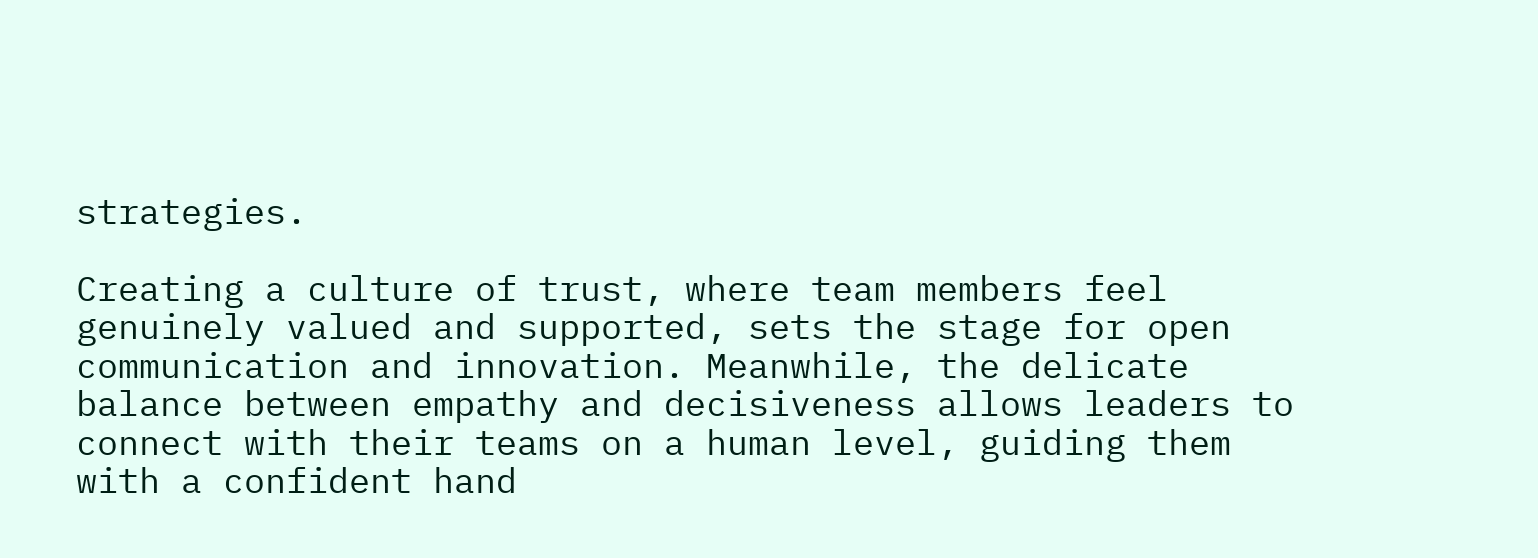strategies.

Creating a culture of trust, where team members feel genuinely valued and supported, sets the stage for open communication and innovation. Meanwhile, the delicate balance between empathy and decisiveness allows leaders to connect with their teams on a human level, guiding them with a confident hand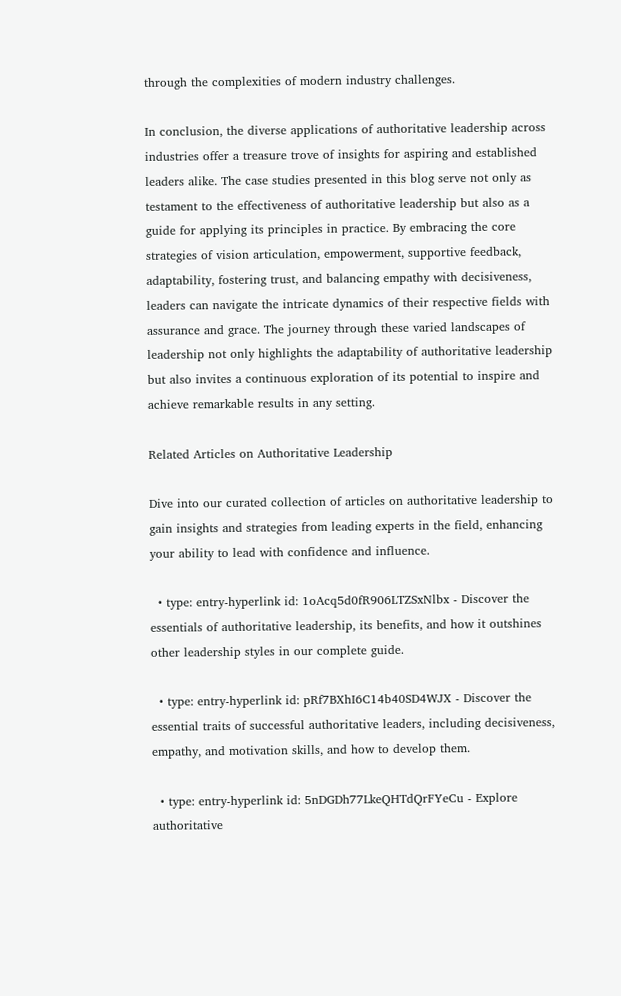through the complexities of modern industry challenges.

In conclusion, the diverse applications of authoritative leadership across industries offer a treasure trove of insights for aspiring and established leaders alike. The case studies presented in this blog serve not only as testament to the effectiveness of authoritative leadership but also as a guide for applying its principles in practice. By embracing the core strategies of vision articulation, empowerment, supportive feedback, adaptability, fostering trust, and balancing empathy with decisiveness, leaders can navigate the intricate dynamics of their respective fields with assurance and grace. The journey through these varied landscapes of leadership not only highlights the adaptability of authoritative leadership but also invites a continuous exploration of its potential to inspire and achieve remarkable results in any setting.

Related Articles on Authoritative Leadership

Dive into our curated collection of articles on authoritative leadership to gain insights and strategies from leading experts in the field, enhancing your ability to lead with confidence and influence.

  • type: entry-hyperlink id: 1oAcq5d0fR906LTZSxNlbx - Discover the essentials of authoritative leadership, its benefits, and how it outshines other leadership styles in our complete guide.

  • type: entry-hyperlink id: pRf7BXhI6C14b40SD4WJX - Discover the essential traits of successful authoritative leaders, including decisiveness, empathy, and motivation skills, and how to develop them.

  • type: entry-hyperlink id: 5nDGDh77LkeQHTdQrFYeCu - Explore authoritative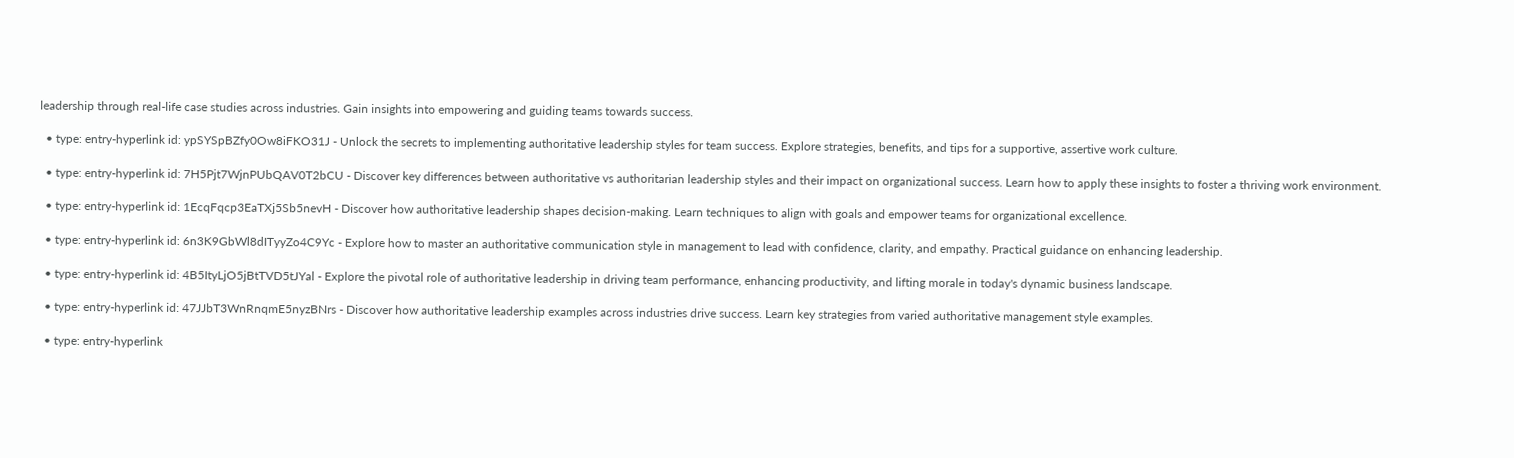leadership through real-life case studies across industries. Gain insights into empowering and guiding teams towards success.

  • type: entry-hyperlink id: ypSYSpBZfy0Ow8iFKO31J - Unlock the secrets to implementing authoritative leadership styles for team success. Explore strategies, benefits, and tips for a supportive, assertive work culture.

  • type: entry-hyperlink id: 7H5Pjt7WjnPUbQAV0T2bCU - Discover key differences between authoritative vs authoritarian leadership styles and their impact on organizational success. Learn how to apply these insights to foster a thriving work environment.

  • type: entry-hyperlink id: 1EcqFqcp3EaTXj5Sb5nevH - Discover how authoritative leadership shapes decision-making. Learn techniques to align with goals and empower teams for organizational excellence.

  • type: entry-hyperlink id: 6n3K9GbWl8dITyyZo4C9Yc - Explore how to master an authoritative communication style in management to lead with confidence, clarity, and empathy. Practical guidance on enhancing leadership.

  • type: entry-hyperlink id: 4B5ItyLjO5jBtTVD5tJYal - Explore the pivotal role of authoritative leadership in driving team performance, enhancing productivity, and lifting morale in today's dynamic business landscape.

  • type: entry-hyperlink id: 47JJbT3WnRnqmE5nyzBNrs - Discover how authoritative leadership examples across industries drive success. Learn key strategies from varied authoritative management style examples.

  • type: entry-hyperlink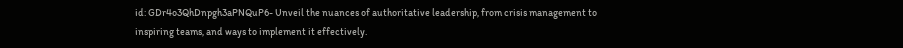id: GDr4o3QhDnpgh3aPNQuP6- Unveil the nuances of authoritative leadership, from crisis management to inspiring teams, and ways to implement it effectively.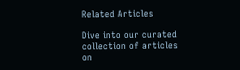Related Articles

Dive into our curated collection of articles on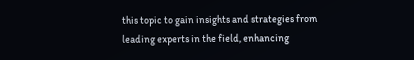this topic to gain insights and strategies from leading experts in the field, enhancing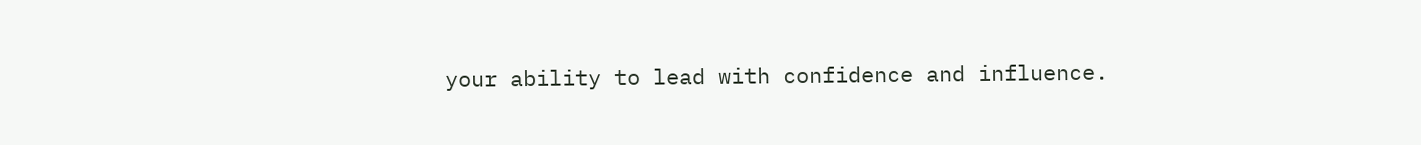your ability to lead with confidence and influence.